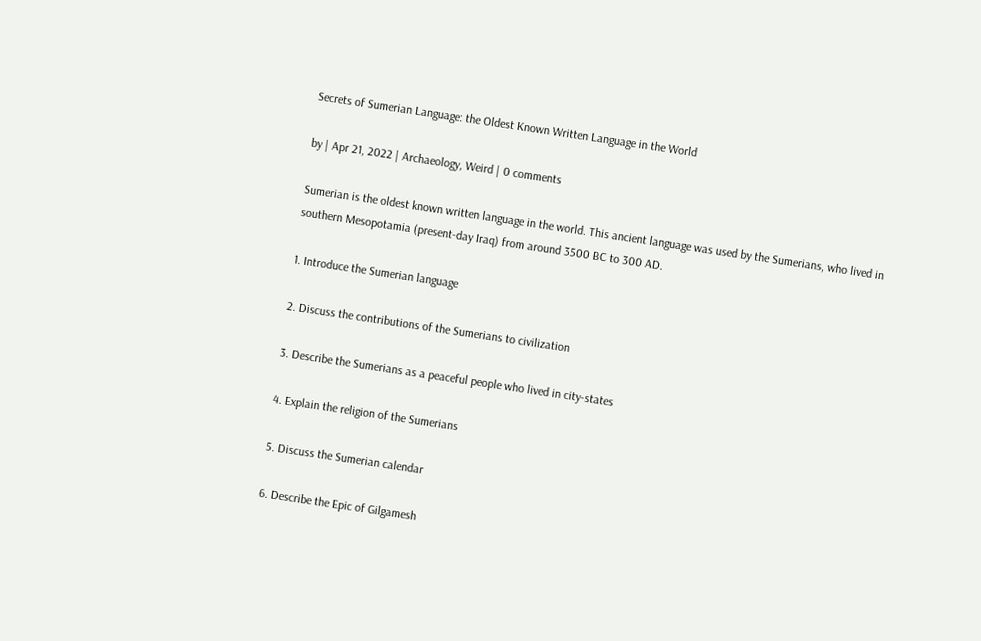Secrets of Sumerian Language: the Oldest Known Written Language in the World

by | Apr 21, 2022 | Archaeology, Weird | 0 comments

Sumerian is the oldest known written language in the world. This ancient language was used by the Sumerians, who lived in southern Mesopotamia (present-day Iraq) from around 3500 BC to 300 AD.

1. Introduce the Sumerian language

2. Discuss the contributions of the Sumerians to civilization

3. Describe the Sumerians as a peaceful people who lived in city-states

4. Explain the religion of the Sumerians

5. Discuss the Sumerian calendar

6. Describe the Epic of Gilgamesh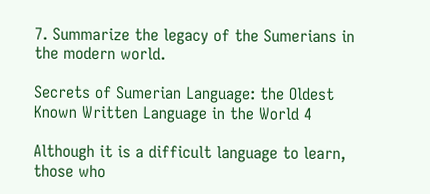7. Summarize the legacy of the Sumerians in the modern world.

Secrets of Sumerian Language: the Oldest Known Written Language in the World 4

Although it is a difficult language to learn, those who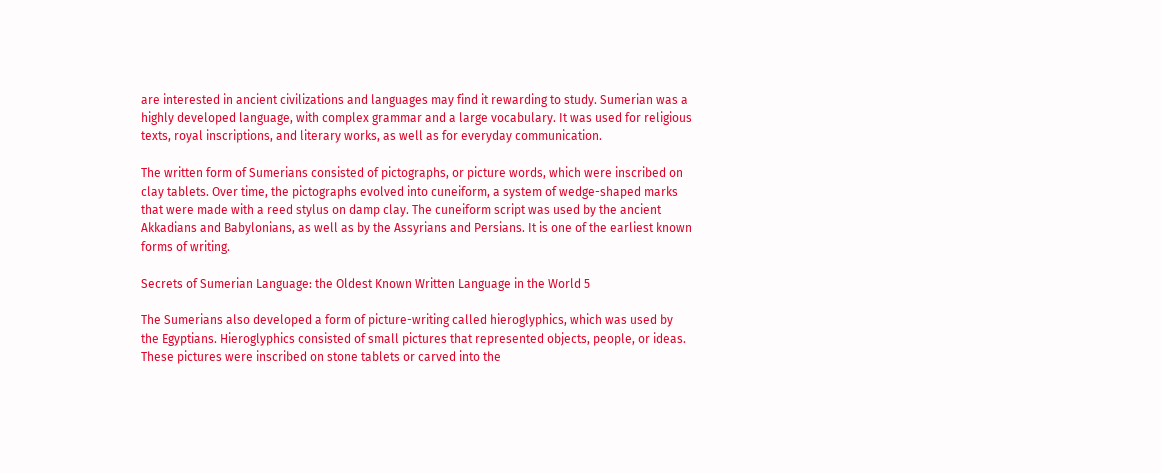are interested in ancient civilizations and languages may find it rewarding to study. Sumerian was a highly developed language, with complex grammar and a large vocabulary. It was used for religious texts, royal inscriptions, and literary works, as well as for everyday communication.

The written form of Sumerians consisted of pictographs, or picture words, which were inscribed on clay tablets. Over time, the pictographs evolved into cuneiform, a system of wedge-shaped marks that were made with a reed stylus on damp clay. The cuneiform script was used by the ancient Akkadians and Babylonians, as well as by the Assyrians and Persians. It is one of the earliest known forms of writing.

Secrets of Sumerian Language: the Oldest Known Written Language in the World 5

The Sumerians also developed a form of picture-writing called hieroglyphics, which was used by the Egyptians. Hieroglyphics consisted of small pictures that represented objects, people, or ideas. These pictures were inscribed on stone tablets or carved into the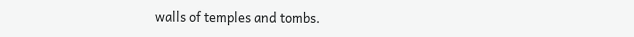walls of temples and tombs.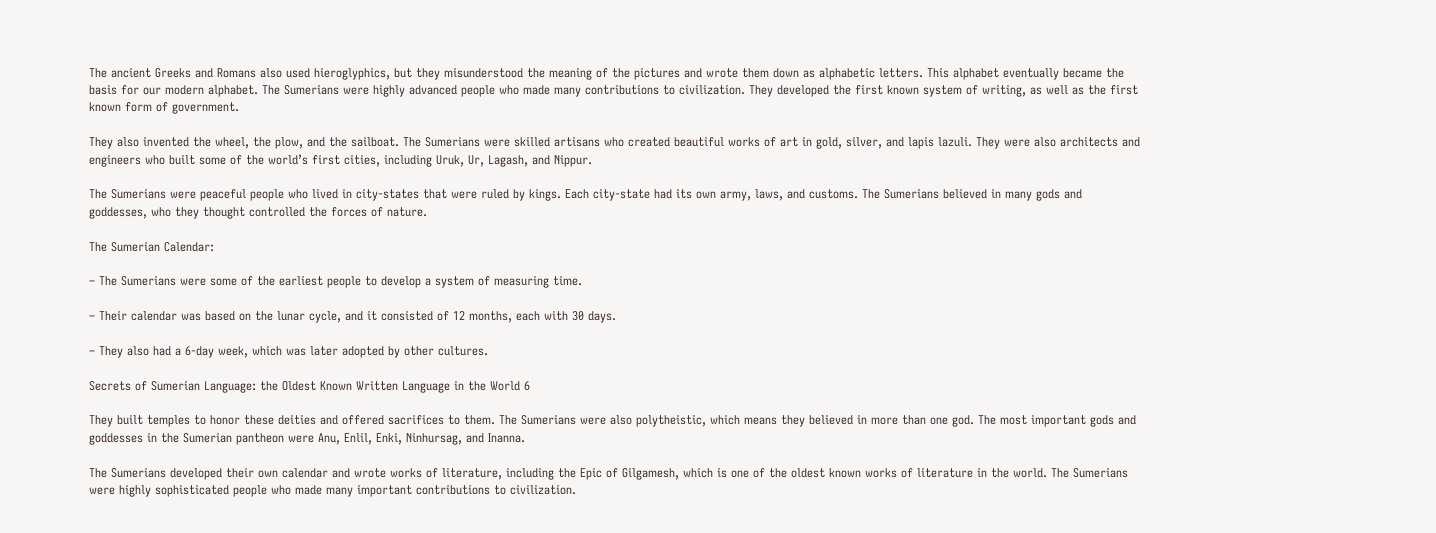The ancient Greeks and Romans also used hieroglyphics, but they misunderstood the meaning of the pictures and wrote them down as alphabetic letters. This alphabet eventually became the basis for our modern alphabet. The Sumerians were highly advanced people who made many contributions to civilization. They developed the first known system of writing, as well as the first known form of government.

They also invented the wheel, the plow, and the sailboat. The Sumerians were skilled artisans who created beautiful works of art in gold, silver, and lapis lazuli. They were also architects and engineers who built some of the world’s first cities, including Uruk, Ur, Lagash, and Nippur.

The Sumerians were peaceful people who lived in city-states that were ruled by kings. Each city-state had its own army, laws, and customs. The Sumerians believed in many gods and goddesses, who they thought controlled the forces of nature.

The Sumerian Calendar:

– The Sumerians were some of the earliest people to develop a system of measuring time.

– Their calendar was based on the lunar cycle, and it consisted of 12 months, each with 30 days.

– They also had a 6-day week, which was later adopted by other cultures.

Secrets of Sumerian Language: the Oldest Known Written Language in the World 6

They built temples to honor these deities and offered sacrifices to them. The Sumerians were also polytheistic, which means they believed in more than one god. The most important gods and goddesses in the Sumerian pantheon were Anu, Enlil, Enki, Ninhursag, and Inanna.

The Sumerians developed their own calendar and wrote works of literature, including the Epic of Gilgamesh, which is one of the oldest known works of literature in the world. The Sumerians were highly sophisticated people who made many important contributions to civilization.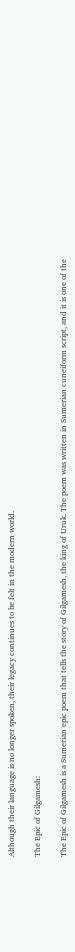Although their language is no longer spoken, their legacy continues to be felt in the modern world.

The Epic of Gilgamesh:

The Epic of Gilgamesh is a Sumerian epic poem that tells the story of Gilgamesh, the king of Uruk. The poem was written in Sumerian cuneiform script, and it is one of the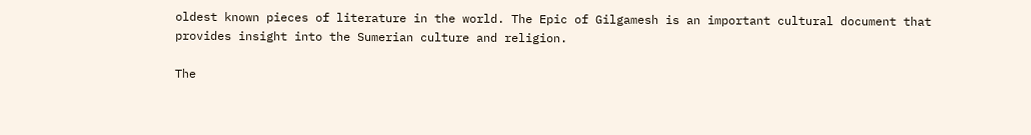oldest known pieces of literature in the world. The Epic of Gilgamesh is an important cultural document that provides insight into the Sumerian culture and religion.

The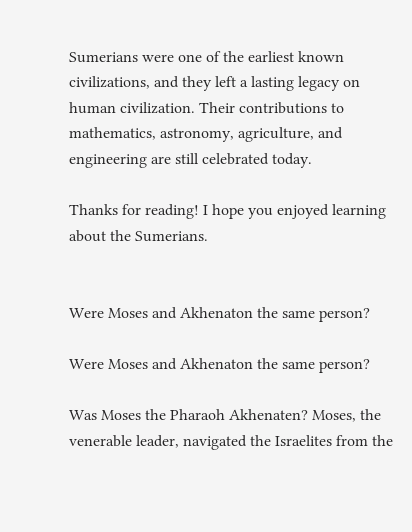Sumerians were one of the earliest known civilizations, and they left a lasting legacy on human civilization. Their contributions to mathematics, astronomy, agriculture, and engineering are still celebrated today.

Thanks for reading! I hope you enjoyed learning about the Sumerians.


Were Moses and Akhenaton the same person?

Were Moses and Akhenaton the same person?

Was Moses the Pharaoh Akhenaten? Moses, the venerable leader, navigated the Israelites from the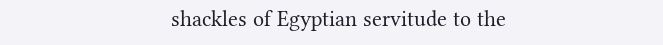shackles of Egyptian servitude to the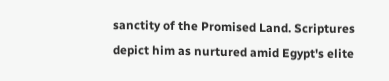sanctity of the Promised Land. Scriptures depict him as nurtured amid Egypt's elite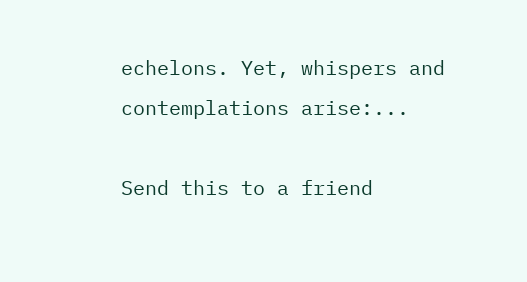echelons. Yet, whispers and contemplations arise:...

Send this to a friend